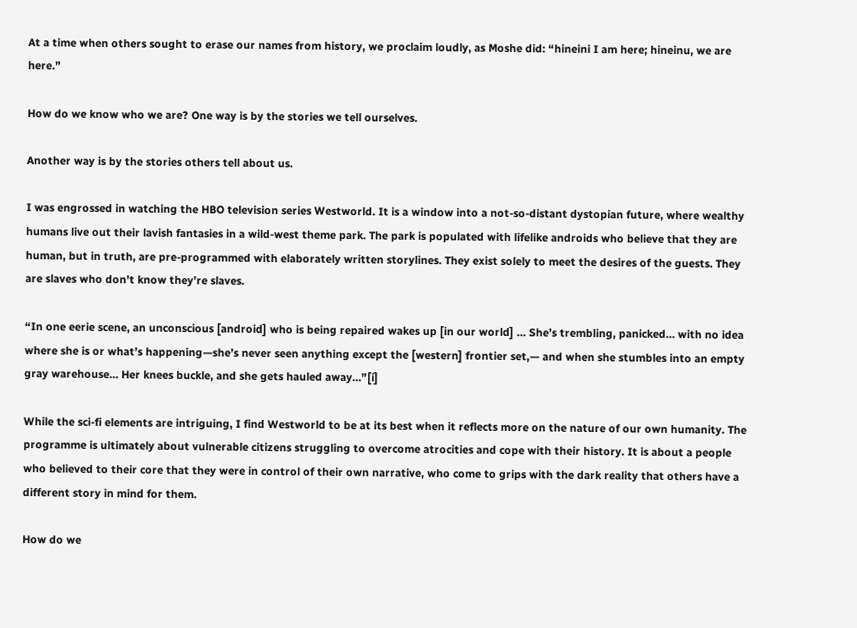At a time when others sought to erase our names from history, we proclaim loudly, as Moshe did: “hineini I am here; hineinu, we are here.”

How do we know who we are? One way is by the stories we tell ourselves.

Another way is by the stories others tell about us.

I was engrossed in watching the HBO television series Westworld. It is a window into a not-so-distant dystopian future, where wealthy humans live out their lavish fantasies in a wild-west theme park. The park is populated with lifelike androids who believe that they are human, but in truth, are pre-programmed with elaborately written storylines. They exist solely to meet the desires of the guests. They are slaves who don’t know they’re slaves.

“In one eerie scene, an unconscious [android] who is being repaired wakes up [in our world] … She’s trembling, panicked… with no idea where she is or what’s happening—she’s never seen anything except the [western] frontier set,— and when she stumbles into an empty gray warehouse… Her knees buckle, and she gets hauled away…”[i]

While the sci-fi elements are intriguing, I find Westworld to be at its best when it reflects more on the nature of our own humanity. The programme is ultimately about vulnerable citizens struggling to overcome atrocities and cope with their history. It is about a people who believed to their core that they were in control of their own narrative, who come to grips with the dark reality that others have a different story in mind for them.

How do we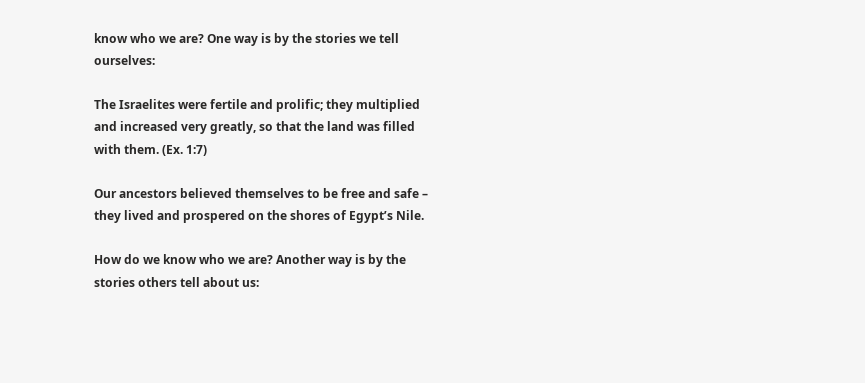know who we are? One way is by the stories we tell ourselves:

The Israelites were fertile and prolific; they multiplied and increased very greatly, so that the land was filled with them. (Ex. 1:7)

Our ancestors believed themselves to be free and safe – they lived and prospered on the shores of Egypt’s Nile.

How do we know who we are? Another way is by the stories others tell about us: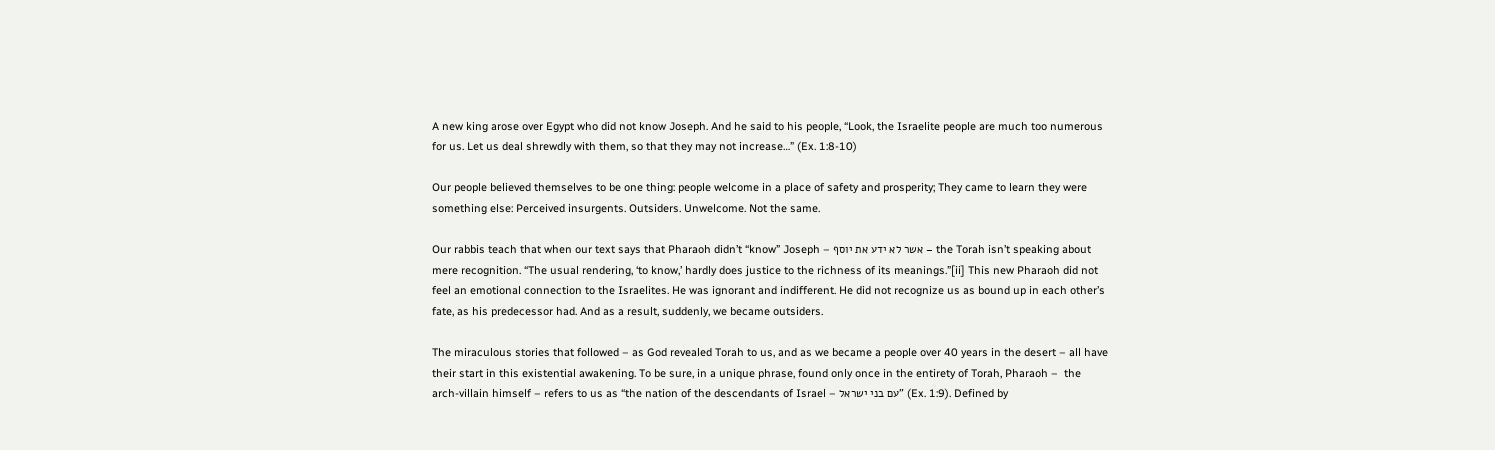A new king arose over Egypt who did not know Joseph. And he said to his people, “Look, the Israelite people are much too numerous for us. Let us deal shrewdly with them, so that they may not increase…” (Ex. 1:8-10)

Our people believed themselves to be one thing: people welcome in a place of safety and prosperity; They came to learn they were something else: Perceived insurgents. Outsiders. Unwelcome. Not the same.

Our rabbis teach that when our text says that Pharaoh didn’t “know” Joseph – אשר לא ידע את יוסף – the Torah isn’t speaking about mere recognition. “The usual rendering, ‘to know,’ hardly does justice to the richness of its meanings.”[ii] This new Pharaoh did not feel an emotional connection to the Israelites. He was ignorant and indifferent. He did not recognize us as bound up in each other’s fate, as his predecessor had. And as a result, suddenly, we became outsiders.

The miraculous stories that followed – as God revealed Torah to us, and as we became a people over 40 years in the desert – all have their start in this existential awakening. To be sure, in a unique phrase, found only once in the entirety of Torah, Pharaoh –  the arch-villain himself – refers to us as “the nation of the descendants of Israel – עם בני ישראל” (Ex. 1:9). Defined by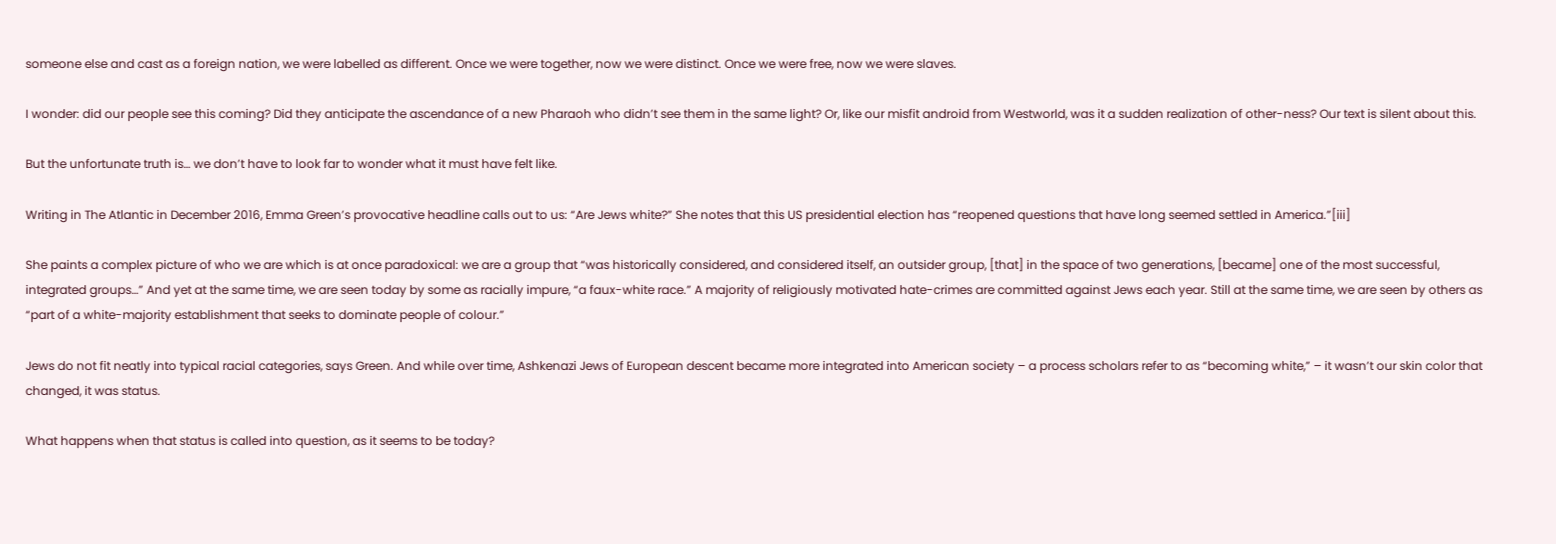someone else and cast as a foreign nation, we were labelled as different. Once we were together, now we were distinct. Once we were free, now we were slaves.

I wonder: did our people see this coming? Did they anticipate the ascendance of a new Pharaoh who didn’t see them in the same light? Or, like our misfit android from Westworld, was it a sudden realization of other-ness? Our text is silent about this.

But the unfortunate truth is… we don’t have to look far to wonder what it must have felt like.

Writing in The Atlantic in December 2016, Emma Green’s provocative headline calls out to us: “Are Jews white?” She notes that this US presidential election has “reopened questions that have long seemed settled in America.”[iii]

She paints a complex picture of who we are which is at once paradoxical: we are a group that “was historically considered, and considered itself, an outsider group, [that] in the space of two generations, [became] one of the most successful, integrated groups…” And yet at the same time, we are seen today by some as racially impure, “a faux-white race.” A majority of religiously motivated hate-crimes are committed against Jews each year. Still at the same time, we are seen by others as “part of a white-majority establishment that seeks to dominate people of colour.”

Jews do not fit neatly into typical racial categories, says Green. And while over time, Ashkenazi Jews of European descent became more integrated into American society – a process scholars refer to as “becoming white,” – it wasn’t our skin color that changed, it was status.

What happens when that status is called into question, as it seems to be today?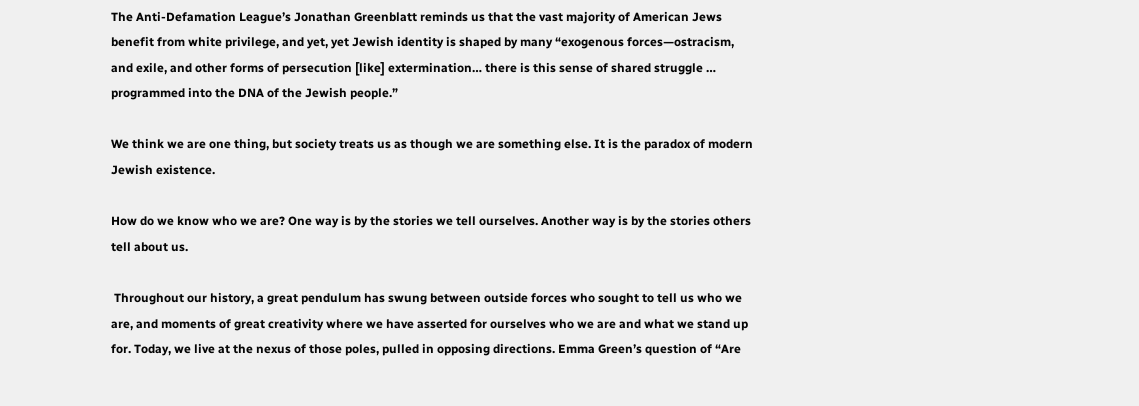The Anti-Defamation League’s Jonathan Greenblatt reminds us that the vast majority of American Jews benefit from white privilege, and yet, yet Jewish identity is shaped by many “exogenous forces—ostracism, and exile, and other forms of persecution [like] extermination… there is this sense of shared struggle … programmed into the DNA of the Jewish people.”

We think we are one thing, but society treats us as though we are something else. It is the paradox of modern Jewish existence.

How do we know who we are? One way is by the stories we tell ourselves. Another way is by the stories others tell about us.

 Throughout our history, a great pendulum has swung between outside forces who sought to tell us who we are, and moments of great creativity where we have asserted for ourselves who we are and what we stand up for. Today, we live at the nexus of those poles, pulled in opposing directions. Emma Green’s question of “Are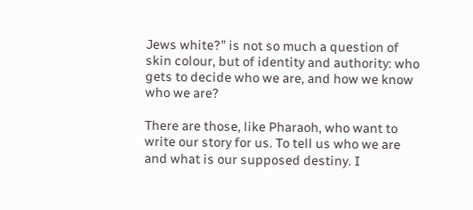Jews white?” is not so much a question of skin colour, but of identity and authority: who gets to decide who we are, and how we know who we are?

There are those, like Pharaoh, who want to write our story for us. To tell us who we are and what is our supposed destiny. I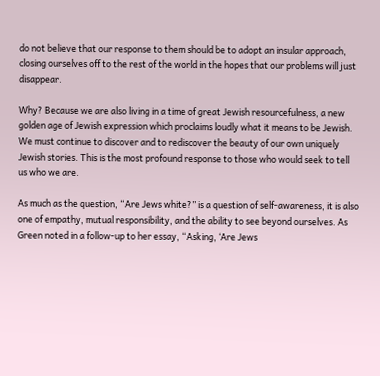do not believe that our response to them should be to adopt an insular approach, closing ourselves off to the rest of the world in the hopes that our problems will just disappear.

Why? Because we are also living in a time of great Jewish resourcefulness, a new golden age of Jewish expression which proclaims loudly what it means to be Jewish. We must continue to discover and to rediscover the beauty of our own uniquely Jewish stories. This is the most profound response to those who would seek to tell us who we are.

As much as the question, “Are Jews white?” is a question of self-awareness, it is also one of empathy, mutual responsibility, and the ability to see beyond ourselves. As Green noted in a follow-up to her essay, “Asking, ‘Are Jews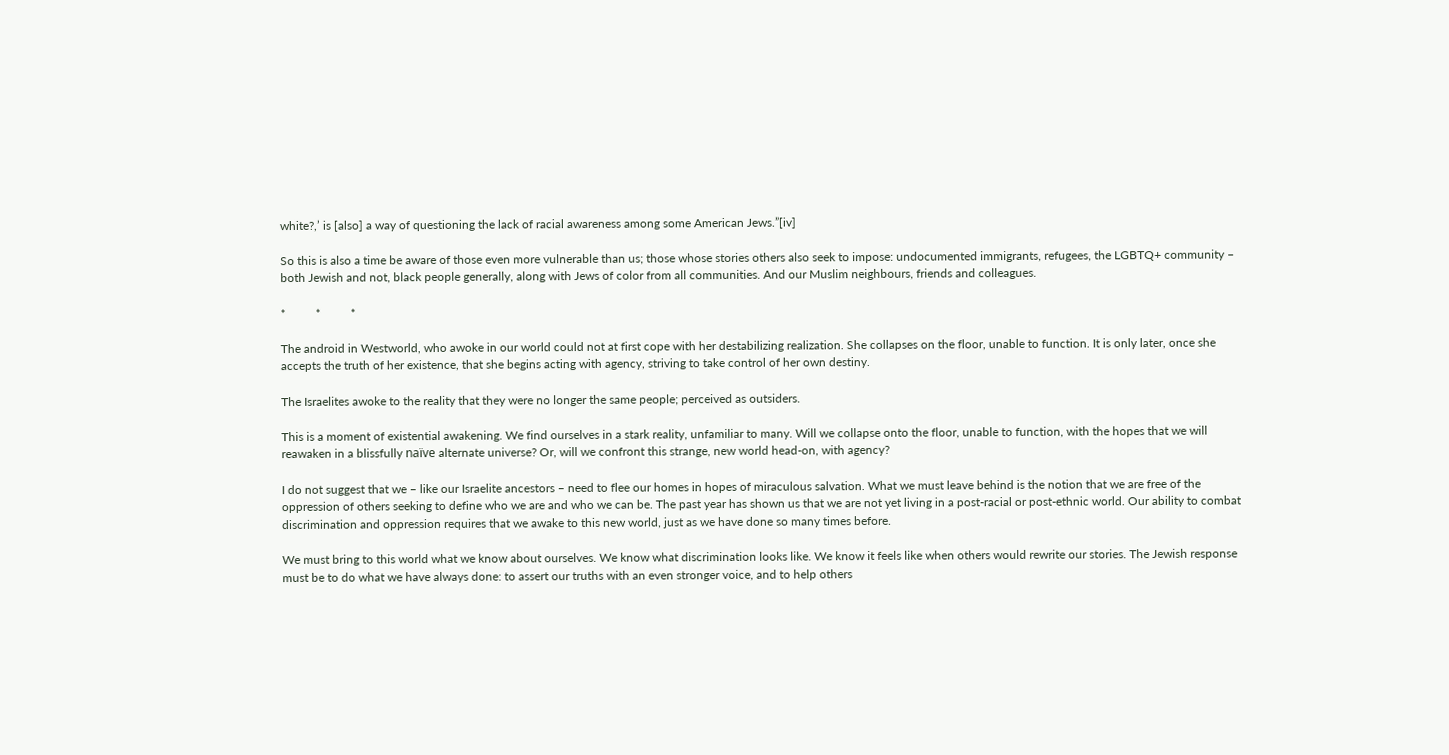white?,’ is [also] a way of questioning the lack of racial awareness among some American Jews.”[iv]

So this is also a time be aware of those even more vulnerable than us; those whose stories others also seek to impose: undocumented immigrants, refugees, the LGBTQ+ community – both Jewish and not, black people generally, along with Jews of color from all communities. And our Muslim neighbours, friends and colleagues.

*          *          *

The android in Westworld, who awoke in our world could not at first cope with her destabilizing realization. She collapses on the floor, unable to function. It is only later, once she accepts the truth of her existence, that she begins acting with agency, striving to take control of her own destiny.

The Israelites awoke to the reality that they were no longer the same people; perceived as outsiders.

This is a moment of existential awakening. We find ourselves in a stark reality, unfamiliar to many. Will we collapse onto the floor, unable to function, with the hopes that we will reawaken in a blissfully naïve alternate universe? Or, will we confront this strange, new world head-on, with agency?

I do not suggest that we – like our Israelite ancestors – need to flee our homes in hopes of miraculous salvation. What we must leave behind is the notion that we are free of the oppression of others seeking to define who we are and who we can be. The past year has shown us that we are not yet living in a post-racial or post-ethnic world. Our ability to combat discrimination and oppression requires that we awake to this new world, just as we have done so many times before.

We must bring to this world what we know about ourselves. We know what discrimination looks like. We know it feels like when others would rewrite our stories. The Jewish response must be to do what we have always done: to assert our truths with an even stronger voice, and to help others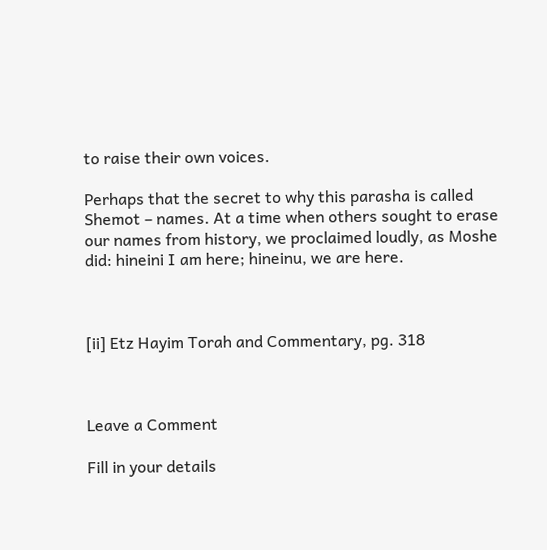to raise their own voices.

Perhaps that the secret to why this parasha is called Shemot – names. At a time when others sought to erase our names from history, we proclaimed loudly, as Moshe did: hineini I am here; hineinu, we are here.



[ii] Etz Hayim Torah and Commentary, pg. 318



Leave a Comment

Fill in your details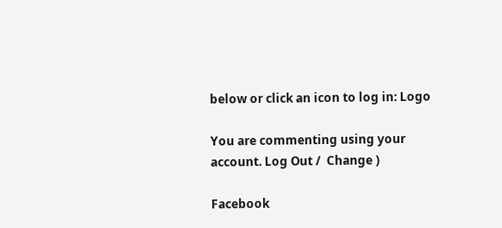below or click an icon to log in: Logo

You are commenting using your account. Log Out /  Change )

Facebook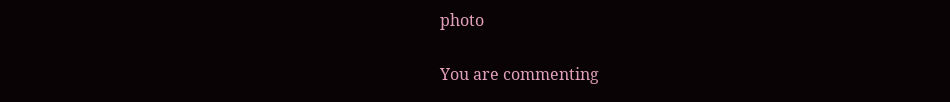photo

You are commenting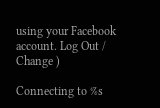using your Facebook account. Log Out /  Change )

Connecting to %s